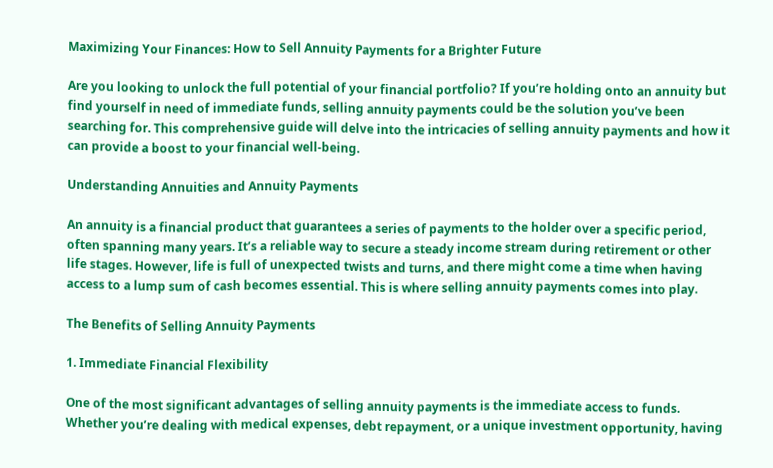Maximizing Your Finances: How to Sell Annuity Payments for a Brighter Future

Are you looking to unlock the full potential of your financial portfolio? If you’re holding onto an annuity but find yourself in need of immediate funds, selling annuity payments could be the solution you’ve been searching for. This comprehensive guide will delve into the intricacies of selling annuity payments and how it can provide a boost to your financial well-being.

Understanding Annuities and Annuity Payments

An annuity is a financial product that guarantees a series of payments to the holder over a specific period, often spanning many years. It’s a reliable way to secure a steady income stream during retirement or other life stages. However, life is full of unexpected twists and turns, and there might come a time when having access to a lump sum of cash becomes essential. This is where selling annuity payments comes into play.

The Benefits of Selling Annuity Payments

1. Immediate Financial Flexibility

One of the most significant advantages of selling annuity payments is the immediate access to funds. Whether you’re dealing with medical expenses, debt repayment, or a unique investment opportunity, having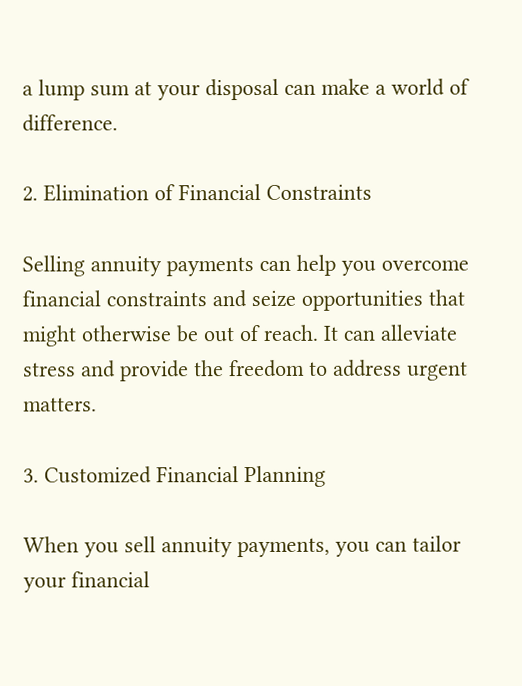a lump sum at your disposal can make a world of difference.

2. Elimination of Financial Constraints

Selling annuity payments can help you overcome financial constraints and seize opportunities that might otherwise be out of reach. It can alleviate stress and provide the freedom to address urgent matters.

3. Customized Financial Planning

When you sell annuity payments, you can tailor your financial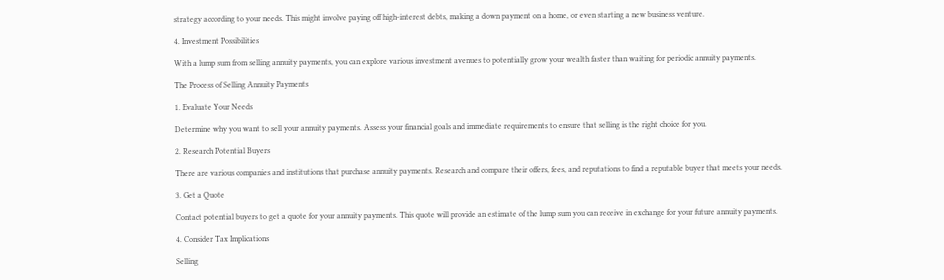strategy according to your needs. This might involve paying off high-interest debts, making a down payment on a home, or even starting a new business venture.

4. Investment Possibilities

With a lump sum from selling annuity payments, you can explore various investment avenues to potentially grow your wealth faster than waiting for periodic annuity payments.

The Process of Selling Annuity Payments

1. Evaluate Your Needs

Determine why you want to sell your annuity payments. Assess your financial goals and immediate requirements to ensure that selling is the right choice for you.

2. Research Potential Buyers

There are various companies and institutions that purchase annuity payments. Research and compare their offers, fees, and reputations to find a reputable buyer that meets your needs.

3. Get a Quote

Contact potential buyers to get a quote for your annuity payments. This quote will provide an estimate of the lump sum you can receive in exchange for your future annuity payments.

4. Consider Tax Implications

Selling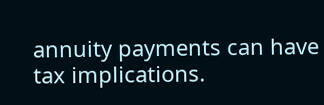annuity payments can have tax implications.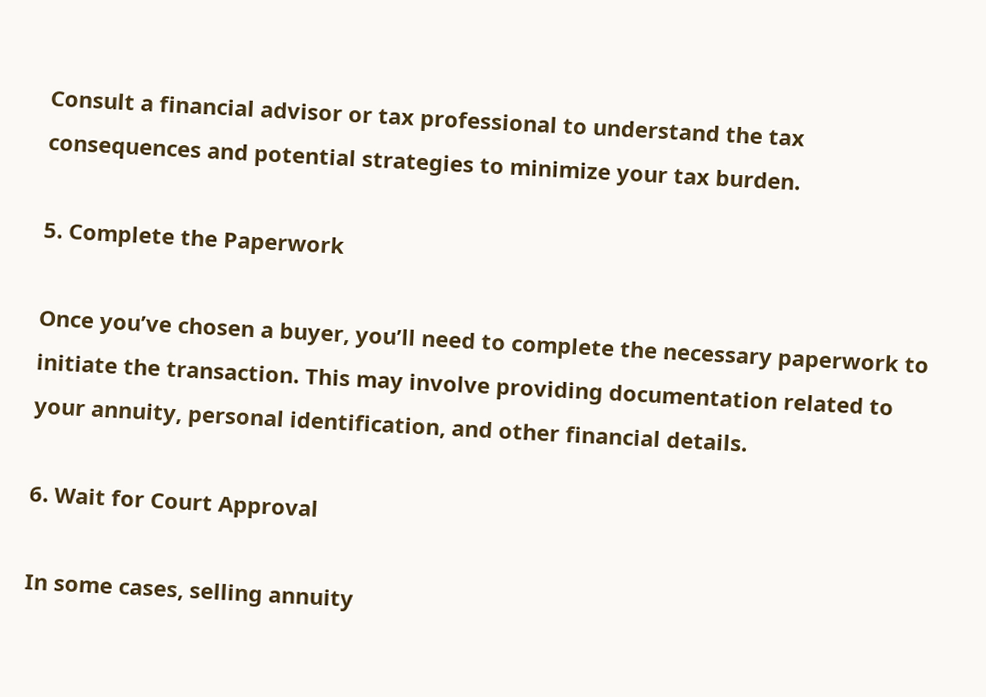Consult a financial advisor or tax professional to understand the tax consequences and potential strategies to minimize your tax burden.

5. Complete the Paperwork

Once you’ve chosen a buyer, you’ll need to complete the necessary paperwork to initiate the transaction. This may involve providing documentation related to your annuity, personal identification, and other financial details.

6. Wait for Court Approval

In some cases, selling annuity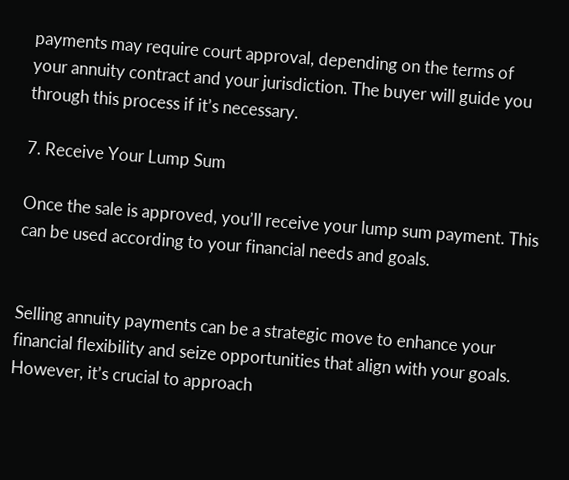payments may require court approval, depending on the terms of your annuity contract and your jurisdiction. The buyer will guide you through this process if it’s necessary.

7. Receive Your Lump Sum

Once the sale is approved, you’ll receive your lump sum payment. This can be used according to your financial needs and goals.


Selling annuity payments can be a strategic move to enhance your financial flexibility and seize opportunities that align with your goals. However, it’s crucial to approach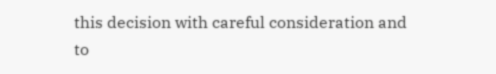this decision with careful consideration and to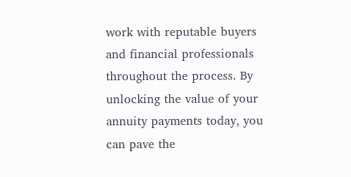work with reputable buyers and financial professionals throughout the process. By unlocking the value of your annuity payments today, you can pave the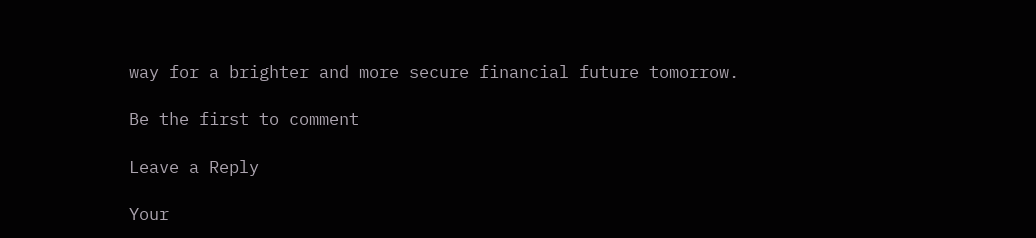way for a brighter and more secure financial future tomorrow.

Be the first to comment

Leave a Reply

Your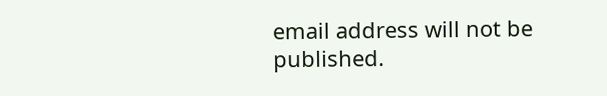email address will not be published.